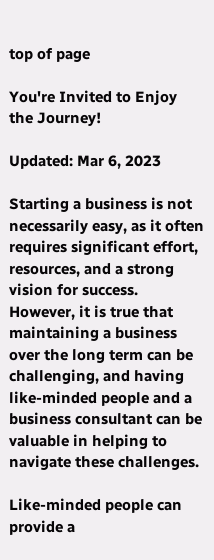top of page

You're Invited to Enjoy the Journey!

Updated: Mar 6, 2023

Starting a business is not necessarily easy, as it often requires significant effort, resources, and a strong vision for success. However, it is true that maintaining a business over the long term can be challenging, and having like-minded people and a business consultant can be valuable in helping to navigate these challenges.

Like-minded people can provide a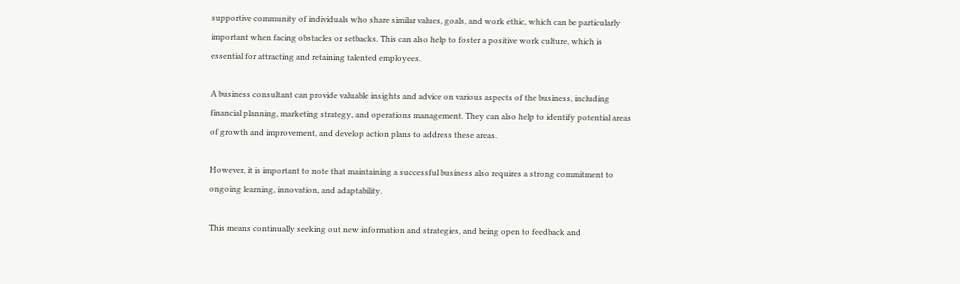supportive community of individuals who share similar values, goals, and work ethic, which can be particularly important when facing obstacles or setbacks. This can also help to foster a positive work culture, which is essential for attracting and retaining talented employees.

A business consultant can provide valuable insights and advice on various aspects of the business, including financial planning, marketing strategy, and operations management. They can also help to identify potential areas of growth and improvement, and develop action plans to address these areas.

However, it is important to note that maintaining a successful business also requires a strong commitment to ongoing learning, innovation, and adaptability.

This means continually seeking out new information and strategies, and being open to feedback and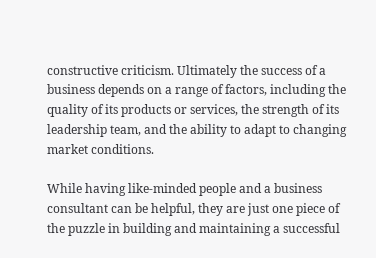constructive criticism. Ultimately the success of a business depends on a range of factors, including the quality of its products or services, the strength of its leadership team, and the ability to adapt to changing market conditions.

While having like-minded people and a business consultant can be helpful, they are just one piece of the puzzle in building and maintaining a successful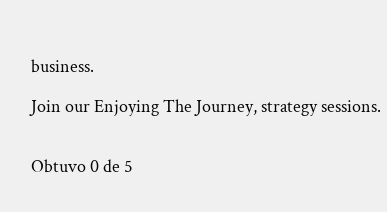business.

Join our Enjoying The Journey, strategy sessions.


Obtuvo 0 de 5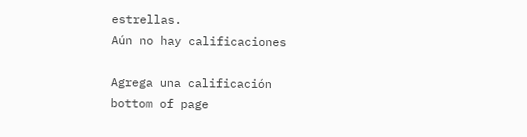estrellas.
Aún no hay calificaciones

Agrega una calificación
bottom of page